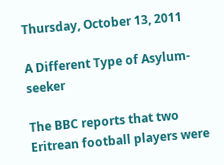Thursday, October 13, 2011

A Different Type of Asylum-seeker

The BBC reports that two Eritrean football players were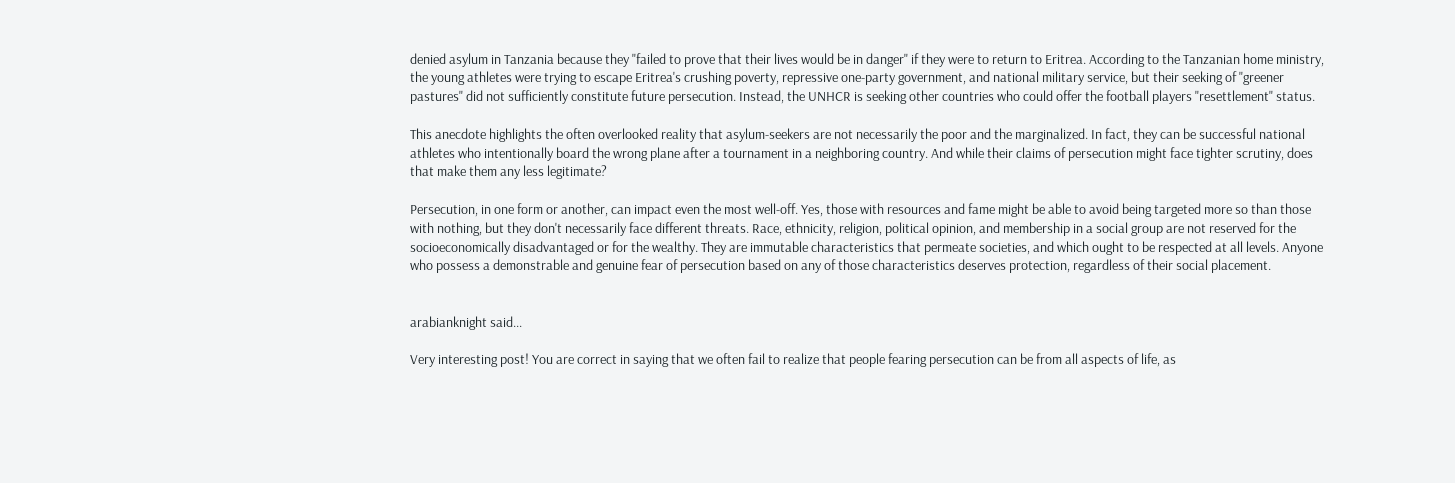denied asylum in Tanzania because they "failed to prove that their lives would be in danger" if they were to return to Eritrea. According to the Tanzanian home ministry, the young athletes were trying to escape Eritrea's crushing poverty, repressive one-party government, and national military service, but their seeking of "greener pastures" did not sufficiently constitute future persecution. Instead, the UNHCR is seeking other countries who could offer the football players "resettlement" status.

This anecdote highlights the often overlooked reality that asylum-seekers are not necessarily the poor and the marginalized. In fact, they can be successful national athletes who intentionally board the wrong plane after a tournament in a neighboring country. And while their claims of persecution might face tighter scrutiny, does that make them any less legitimate?

Persecution, in one form or another, can impact even the most well-off. Yes, those with resources and fame might be able to avoid being targeted more so than those with nothing, but they don't necessarily face different threats. Race, ethnicity, religion, political opinion, and membership in a social group are not reserved for the socioeconomically disadvantaged or for the wealthy. They are immutable characteristics that permeate societies, and which ought to be respected at all levels. Anyone who possess a demonstrable and genuine fear of persecution based on any of those characteristics deserves protection, regardless of their social placement.


arabianknight said...

Very interesting post! You are correct in saying that we often fail to realize that people fearing persecution can be from all aspects of life, as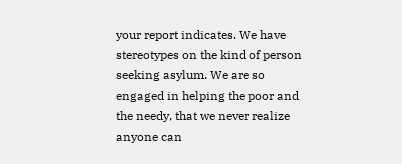your report indicates. We have stereotypes on the kind of person seeking asylum. We are so engaged in helping the poor and the needy, that we never realize anyone can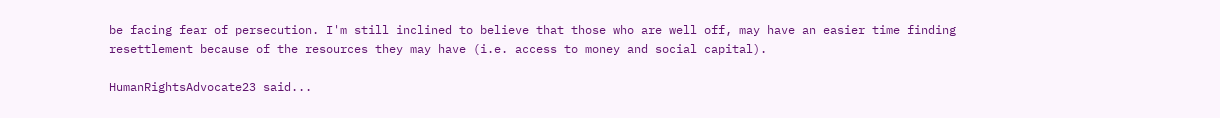be facing fear of persecution. I'm still inclined to believe that those who are well off, may have an easier time finding resettlement because of the resources they may have (i.e. access to money and social capital).

HumanRightsAdvocate23 said...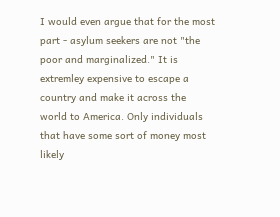I would even argue that for the most part - asylum seekers are not "the poor and marginalized." It is extremley expensive to escape a country and make it across the world to America. Only individuals that have some sort of money most likely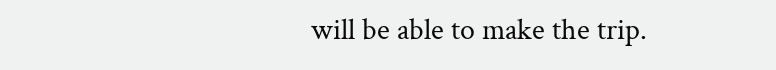will be able to make the trip.